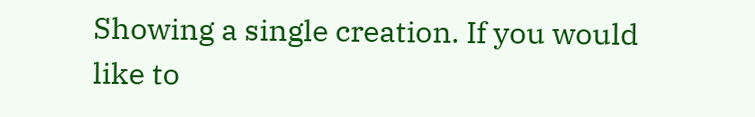Showing a single creation. If you would like to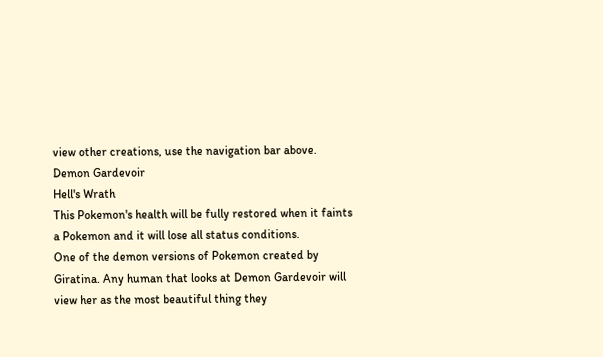view other creations, use the navigation bar above.
Demon Gardevoir
Hell's Wrath
This Pokemon's health will be fully restored when it faints a Pokemon and it will lose all status conditions.
One of the demon versions of Pokemon created by Giratina. Any human that looks at Demon Gardevoir will view her as the most beautiful thing they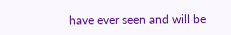have ever seen and will be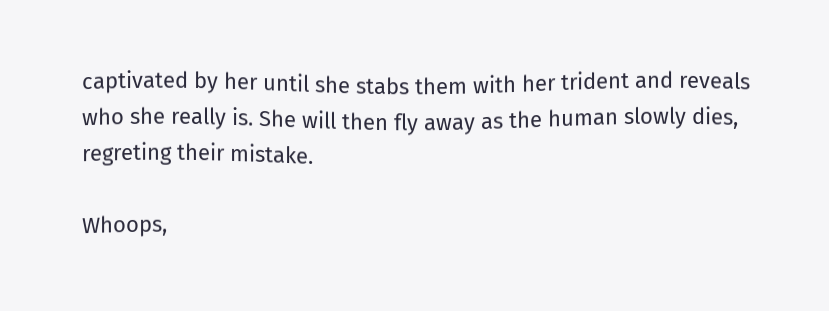captivated by her until she stabs them with her trident and reveals who she really is. She will then fly away as the human slowly dies, regreting their mistake.

Whoops,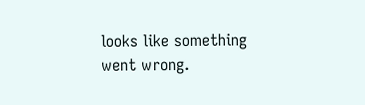looks like something went wrong.